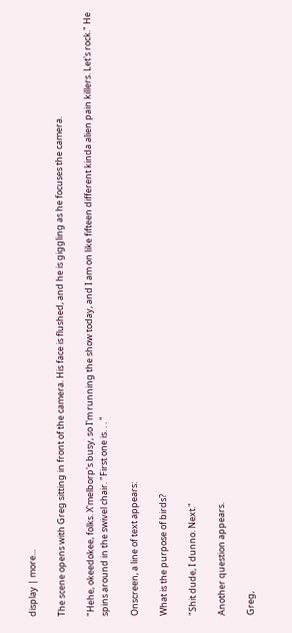display | more...

The scene opens with Greg sitting in front of the camera. His face is flushed, and he is giggling as he focuses the camera.

"Hehe, okeedokee, folks. X'melborp's busy, so I'm running the show today, and I am on like fifteen different kinda alien pain killers. Let's rock." He spins around in the swivel chair. "First one is. . . "

Onscreen, a line of text appears:

What is the purpose of birds?

"Shit dude, I dunno. Next."

Another question appears.

Greg,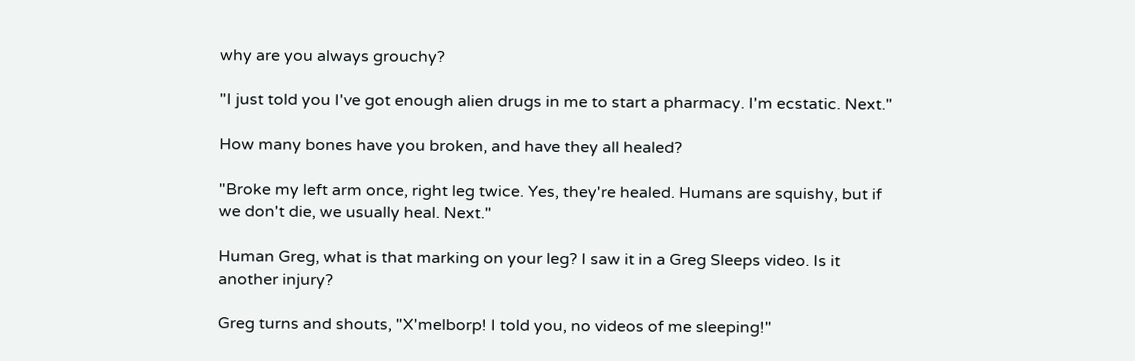why are you always grouchy?

"I just told you I've got enough alien drugs in me to start a pharmacy. I'm ecstatic. Next."

How many bones have you broken, and have they all healed?

"Broke my left arm once, right leg twice. Yes, they're healed. Humans are squishy, but if we don't die, we usually heal. Next."

Human Greg, what is that marking on your leg? I saw it in a Greg Sleeps video. Is it another injury?

Greg turns and shouts, "X'melborp! I told you, no videos of me sleeping!"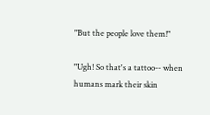"But the people love them!"

"Ugh! So that's a tattoo-- when humans mark their skin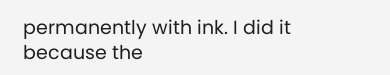permanently with ink. I did it because the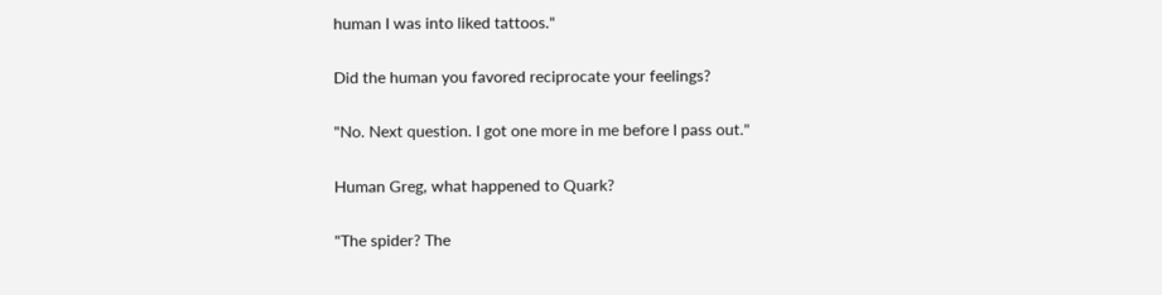human I was into liked tattoos."

Did the human you favored reciprocate your feelings?

"No. Next question. I got one more in me before I pass out."

Human Greg, what happened to Quark?

"The spider? The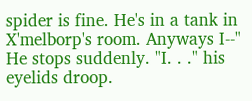spider is fine. He's in a tank in X'melborp's room. Anyways I--" He stops suddenly. "I. . ." his eyelids droop.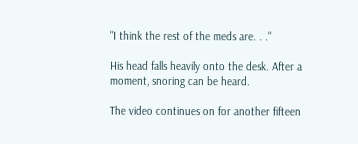"I think the rest of the meds are. . ."

His head falls heavily onto the desk. After a moment, snoring can be heard.

The video continues on for another fifteen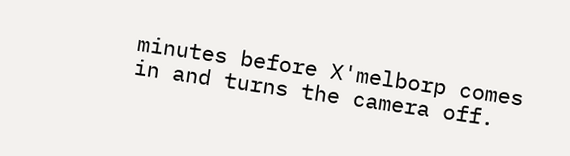minutes before X'melborp comes in and turns the camera off.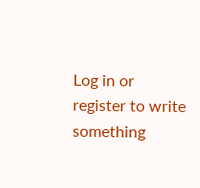Log in or register to write something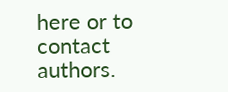here or to contact authors.